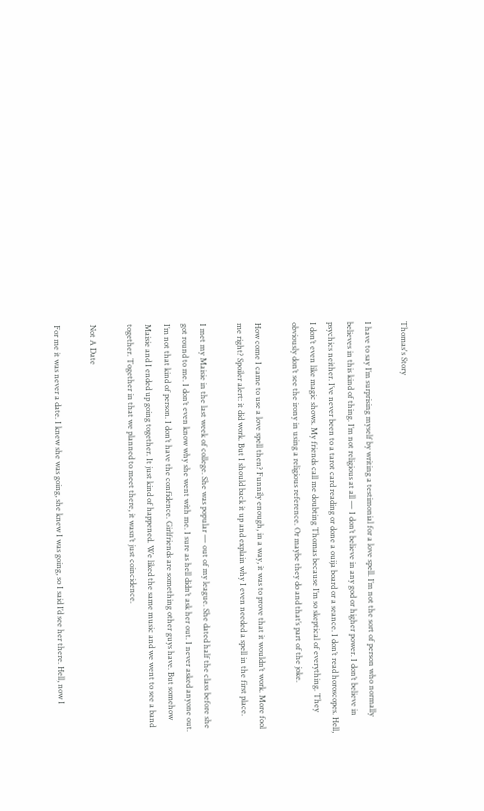Thomas's Story

I have to say I’m surprising myself by writing a testimonial for a love spell. I’m not the sort of person who normally believes in this kind of thing. I’m not religious at all — I don’t believe in any god or higher power. I don’t believe in psychics neither. I’ve never been to a tarot card reading or done a ouija board or a seance. I don’t read horoscopes. Hell, I don’t even like magic shows. My friends call me doubting Thomas because I’m so skeptical of everything. They obviously don’t see the irony in using a religious reference. Or maybe they do and that’s part of the joke.

How come I came to use a love spell then? Funnily enough, in a way, it was to prove that it wouldn’t work. More fool me right? Spoiler alert: it did work. But I should back it up and explain why I even needed a spell in the first place.

I met my Maisie in the last week of college. She was popular — out of my league. She dated half the class before she got round to me. I don’t even know why she went with me. I sure as hell didn’t ask her out. I never asked anyone out. I’m not that kind of person. I don’t have the confidence. Girlfriends are something other guys have. But somehow Maisie and I ended up going together. It just kind of happened. We liked the same music and we went to see a band together. Together in that we planned to meet there, it wasn’t just coincidence.

Not A Date

For me it was never a date. I knew she was going, she knew I was going, so I said I’d see her there. Hell, now I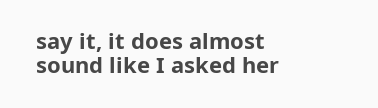say it, it does almost sound like I asked her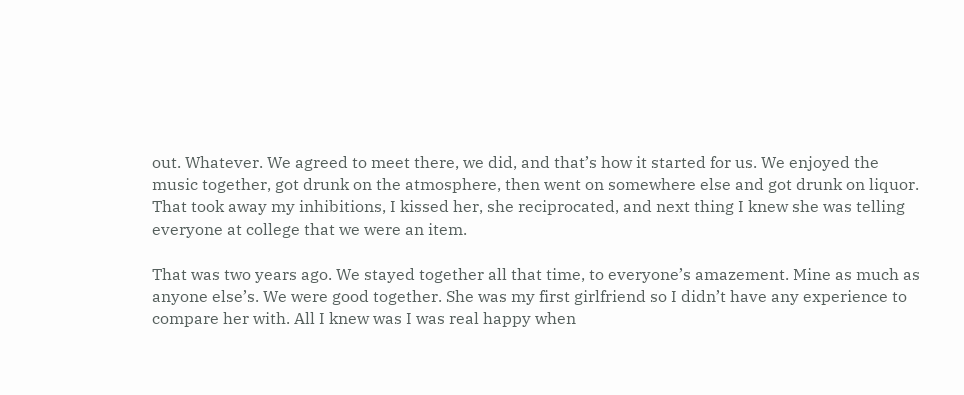out. Whatever. We agreed to meet there, we did, and that’s how it started for us. We enjoyed the music together, got drunk on the atmosphere, then went on somewhere else and got drunk on liquor. That took away my inhibitions, I kissed her, she reciprocated, and next thing I knew she was telling everyone at college that we were an item.

That was two years ago. We stayed together all that time, to everyone’s amazement. Mine as much as anyone else’s. We were good together. She was my first girlfriend so I didn’t have any experience to compare her with. All I knew was I was real happy when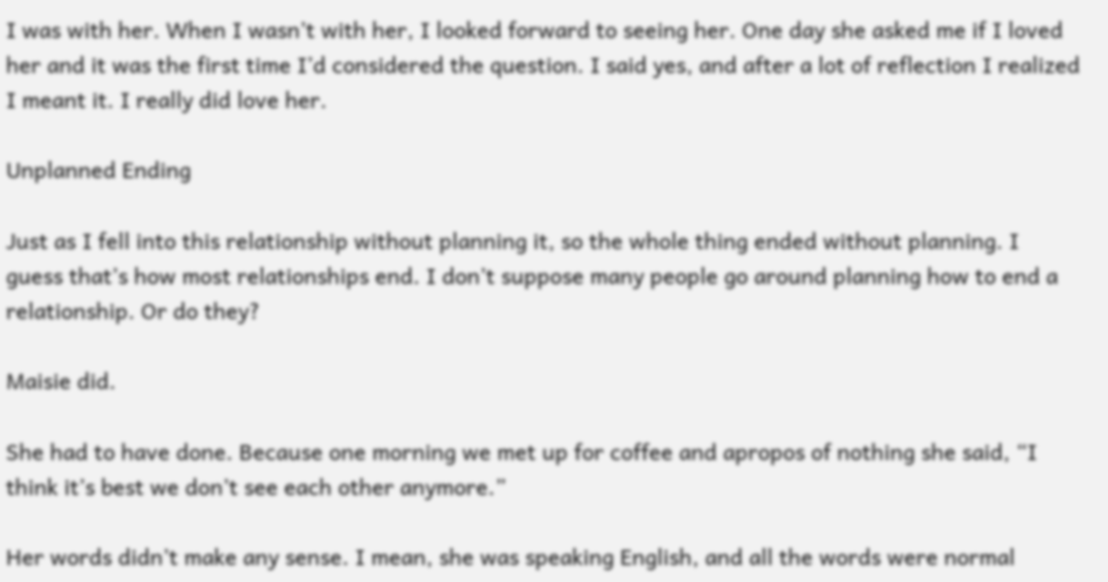I was with her. When I wasn’t with her, I looked forward to seeing her. One day she asked me if I loved her and it was the first time I’d considered the question. I said yes, and after a lot of reflection I realized I meant it. I really did love her.

Unplanned Ending

Just as I fell into this relationship without planning it, so the whole thing ended without planning. I guess that’s how most relationships end. I don’t suppose many people go around planning how to end a relationship. Or do they?

Maisie did.

She had to have done. Because one morning we met up for coffee and apropos of nothing she said, “I think it’s best we don’t see each other anymore.”

Her words didn’t make any sense. I mean, she was speaking English, and all the words were normal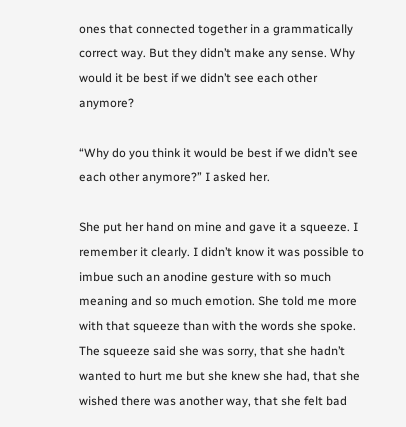ones that connected together in a grammatically correct way. But they didn’t make any sense. Why would it be best if we didn’t see each other anymore?

“Why do you think it would be best if we didn’t see each other anymore?” I asked her.

She put her hand on mine and gave it a squeeze. I remember it clearly. I didn’t know it was possible to imbue such an anodine gesture with so much meaning and so much emotion. She told me more with that squeeze than with the words she spoke. The squeeze said she was sorry, that she hadn’t wanted to hurt me but she knew she had, that she wished there was another way, that she felt bad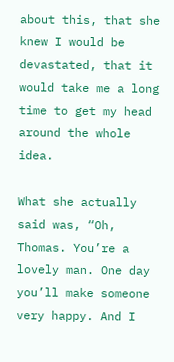about this, that she knew I would be devastated, that it would take me a long time to get my head around the whole idea.

What she actually said was, “Oh, Thomas. You’re a lovely man. One day you’ll make someone very happy. And I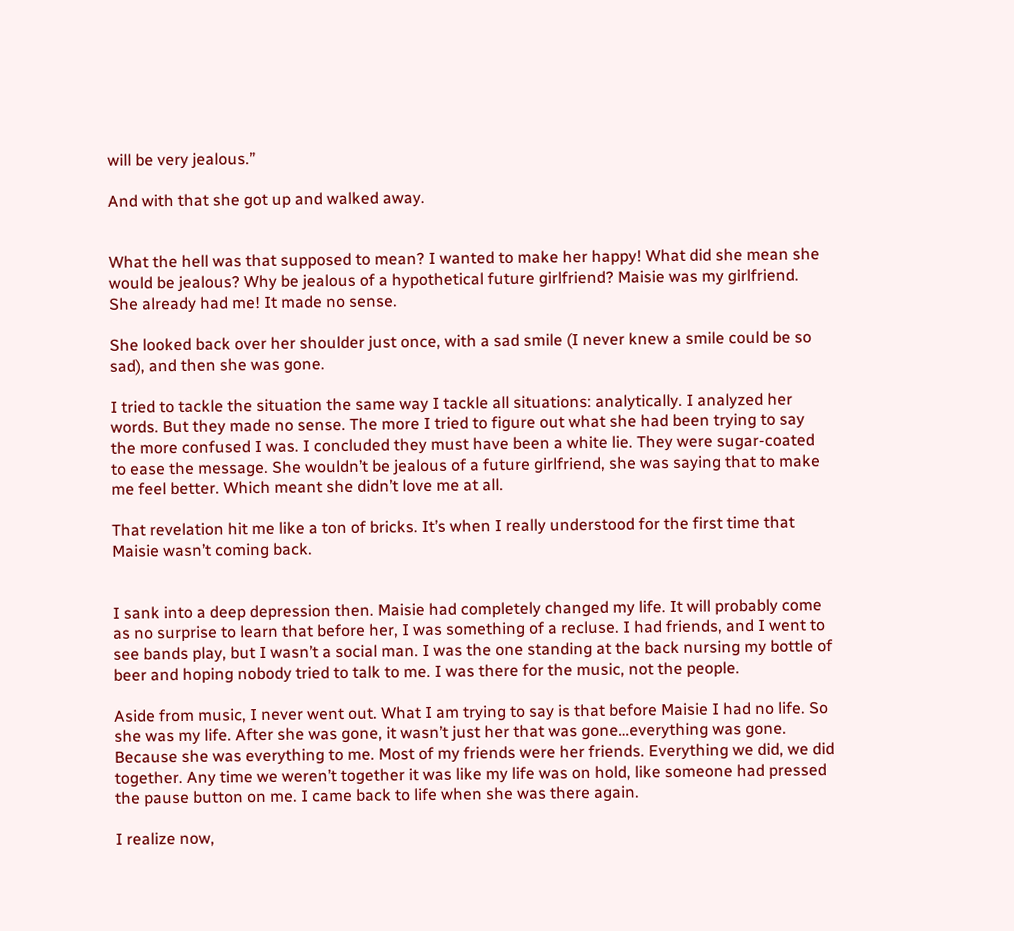will be very jealous.”

And with that she got up and walked away.


What the hell was that supposed to mean? I wanted to make her happy! What did she mean she would be jealous? Why be jealous of a hypothetical future girlfriend? Maisie was my girlfriend. She already had me! It made no sense.

She looked back over her shoulder just once, with a sad smile (I never knew a smile could be so sad), and then she was gone.

I tried to tackle the situation the same way I tackle all situations: analytically. I analyzed her words. But they made no sense. The more I tried to figure out what she had been trying to say the more confused I was. I concluded they must have been a white lie. They were sugar-coated to ease the message. She wouldn’t be jealous of a future girlfriend, she was saying that to make me feel better. Which meant she didn’t love me at all.

That revelation hit me like a ton of bricks. It’s when I really understood for the first time that Maisie wasn’t coming back.


I sank into a deep depression then. Maisie had completely changed my life. It will probably come as no surprise to learn that before her, I was something of a recluse. I had friends, and I went to see bands play, but I wasn’t a social man. I was the one standing at the back nursing my bottle of beer and hoping nobody tried to talk to me. I was there for the music, not the people.

Aside from music, I never went out. What I am trying to say is that before Maisie I had no life. So she was my life. After she was gone, it wasn’t just her that was gone…everything was gone. Because she was everything to me. Most of my friends were her friends. Everything we did, we did together. Any time we weren’t together it was like my life was on hold, like someone had pressed the pause button on me. I came back to life when she was there again.

I realize now,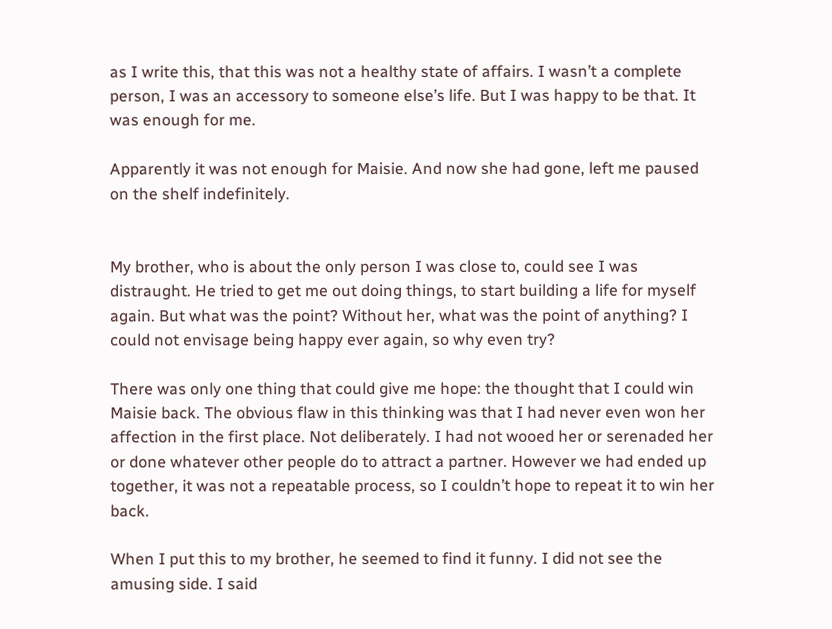as I write this, that this was not a healthy state of affairs. I wasn’t a complete person, I was an accessory to someone else’s life. But I was happy to be that. It was enough for me.

Apparently it was not enough for Maisie. And now she had gone, left me paused on the shelf indefinitely.


My brother, who is about the only person I was close to, could see I was distraught. He tried to get me out doing things, to start building a life for myself again. But what was the point? Without her, what was the point of anything? I could not envisage being happy ever again, so why even try?

There was only one thing that could give me hope: the thought that I could win Maisie back. The obvious flaw in this thinking was that I had never even won her affection in the first place. Not deliberately. I had not wooed her or serenaded her or done whatever other people do to attract a partner. However we had ended up together, it was not a repeatable process, so I couldn’t hope to repeat it to win her back.

When I put this to my brother, he seemed to find it funny. I did not see the amusing side. I said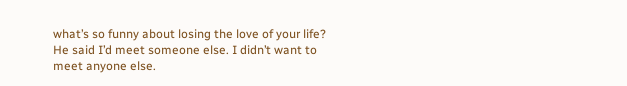what’s so funny about losing the love of your life? He said I’d meet someone else. I didn’t want to meet anyone else.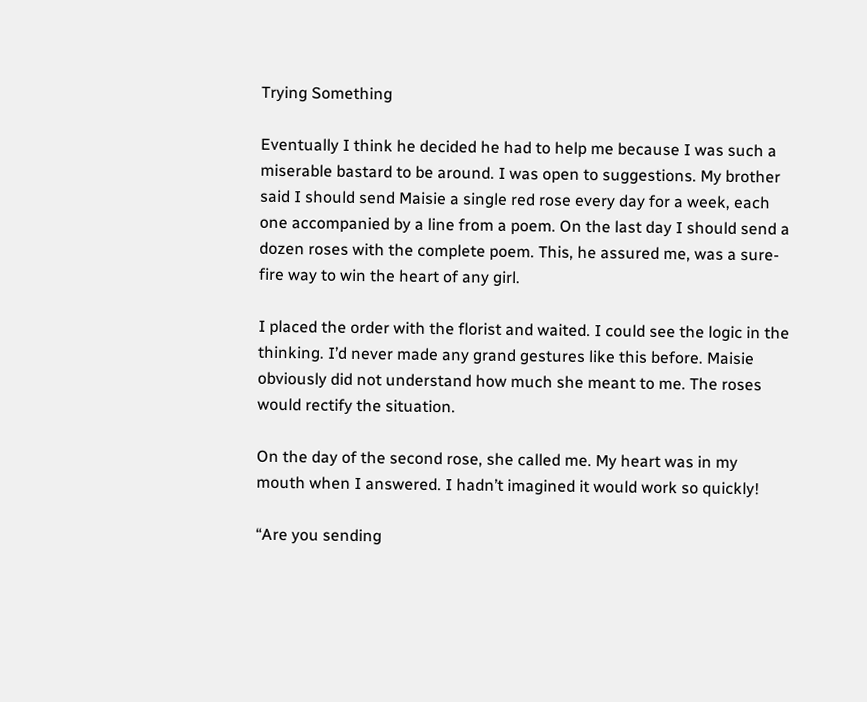Trying Something

Eventually I think he decided he had to help me because I was such a miserable bastard to be around. I was open to suggestions. My brother said I should send Maisie a single red rose every day for a week, each one accompanied by a line from a poem. On the last day I should send a dozen roses with the complete poem. This, he assured me, was a sure-fire way to win the heart of any girl.

I placed the order with the florist and waited. I could see the logic in the thinking. I’d never made any grand gestures like this before. Maisie obviously did not understand how much she meant to me. The roses would rectify the situation.

On the day of the second rose, she called me. My heart was in my mouth when I answered. I hadn’t imagined it would work so quickly!

“Are you sending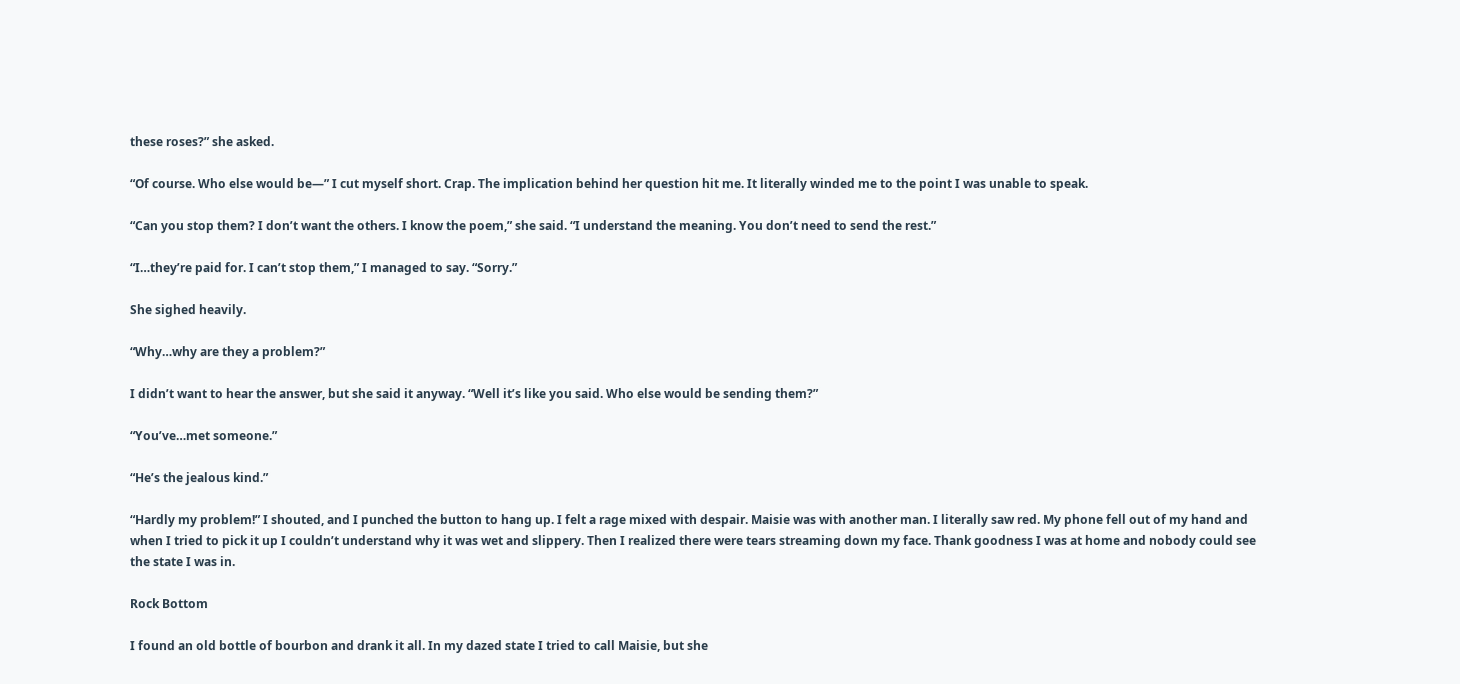these roses?” she asked.

“Of course. Who else would be—” I cut myself short. Crap. The implication behind her question hit me. It literally winded me to the point I was unable to speak.

“Can you stop them? I don’t want the others. I know the poem,” she said. “I understand the meaning. You don’t need to send the rest.”

“I…they’re paid for. I can’t stop them,” I managed to say. “Sorry.”

She sighed heavily.

“Why…why are they a problem?”

I didn’t want to hear the answer, but she said it anyway. “Well it’s like you said. Who else would be sending them?”

“You’ve…met someone.”

“He’s the jealous kind.”

“Hardly my problem!” I shouted, and I punched the button to hang up. I felt a rage mixed with despair. Maisie was with another man. I literally saw red. My phone fell out of my hand and when I tried to pick it up I couldn’t understand why it was wet and slippery. Then I realized there were tears streaming down my face. Thank goodness I was at home and nobody could see the state I was in.

Rock Bottom

I found an old bottle of bourbon and drank it all. In my dazed state I tried to call Maisie, but she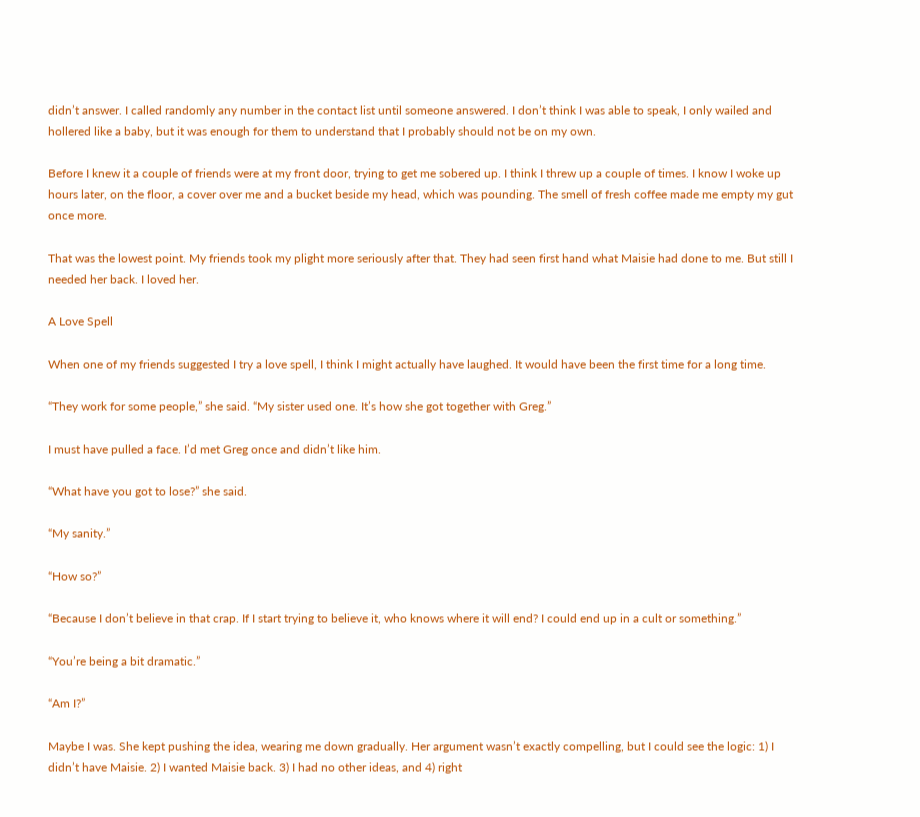didn’t answer. I called randomly any number in the contact list until someone answered. I don’t think I was able to speak, I only wailed and hollered like a baby, but it was enough for them to understand that I probably should not be on my own.

Before I knew it a couple of friends were at my front door, trying to get me sobered up. I think I threw up a couple of times. I know I woke up hours later, on the floor, a cover over me and a bucket beside my head, which was pounding. The smell of fresh coffee made me empty my gut once more.

That was the lowest point. My friends took my plight more seriously after that. They had seen first hand what Maisie had done to me. But still I needed her back. I loved her.

A Love Spell

When one of my friends suggested I try a love spell, I think I might actually have laughed. It would have been the first time for a long time.

“They work for some people,” she said. “My sister used one. It’s how she got together with Greg.”

I must have pulled a face. I’d met Greg once and didn’t like him.

“What have you got to lose?” she said.

“My sanity.”

“How so?”

“Because I don’t believe in that crap. If I start trying to believe it, who knows where it will end? I could end up in a cult or something.”

“You’re being a bit dramatic.”

“Am I?”

Maybe I was. She kept pushing the idea, wearing me down gradually. Her argument wasn’t exactly compelling, but I could see the logic: 1) I didn’t have Maisie. 2) I wanted Maisie back. 3) I had no other ideas, and 4) right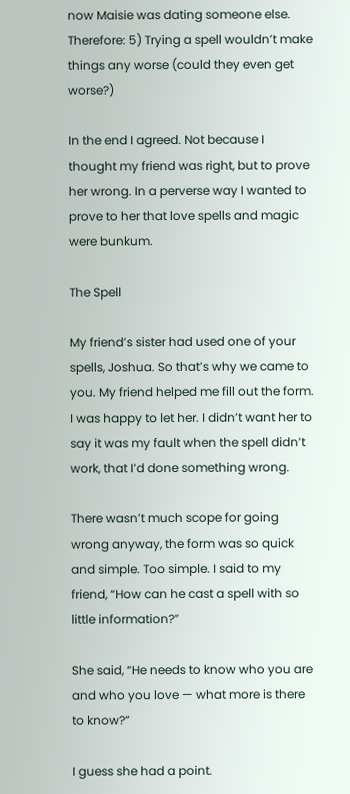now Maisie was dating someone else. Therefore: 5) Trying a spell wouldn’t make things any worse (could they even get worse?)

In the end I agreed. Not because I thought my friend was right, but to prove her wrong. In a perverse way I wanted to prove to her that love spells and magic were bunkum.

The Spell

My friend’s sister had used one of your spells, Joshua. So that’s why we came to you. My friend helped me fill out the form. I was happy to let her. I didn’t want her to say it was my fault when the spell didn’t work, that I’d done something wrong.

There wasn’t much scope for going wrong anyway, the form was so quick and simple. Too simple. I said to my friend, “How can he cast a spell with so little information?”

She said, “He needs to know who you are and who you love — what more is there to know?”

I guess she had a point.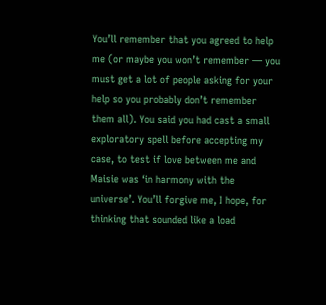You’ll remember that you agreed to help me (or maybe you won’t remember — you must get a lot of people asking for your help so you probably don’t remember them all). You said you had cast a small exploratory spell before accepting my case, to test if love between me and Maisie was ‘in harmony with the universe’. You’ll forgive me, I hope, for thinking that sounded like a load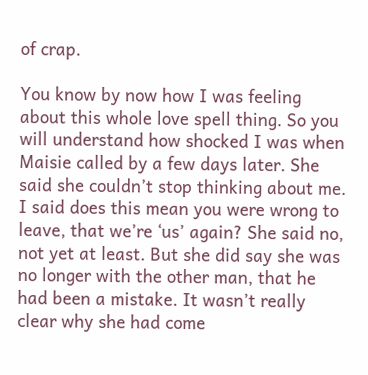of crap.

You know by now how I was feeling about this whole love spell thing. So you will understand how shocked I was when Maisie called by a few days later. She said she couldn’t stop thinking about me. I said does this mean you were wrong to leave, that we’re ‘us’ again? She said no, not yet at least. But she did say she was no longer with the other man, that he had been a mistake. It wasn’t really clear why she had come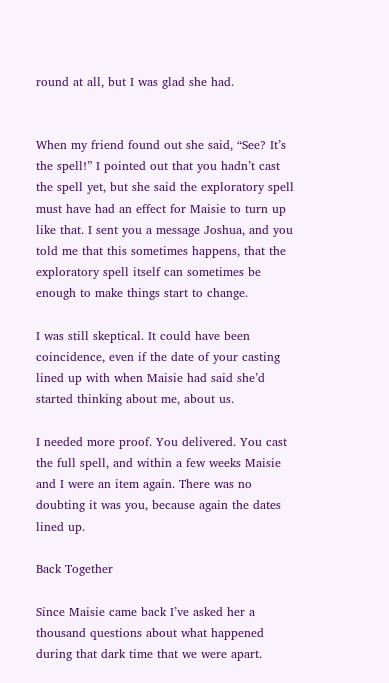round at all, but I was glad she had.


When my friend found out she said, “See? It’s the spell!” I pointed out that you hadn’t cast the spell yet, but she said the exploratory spell must have had an effect for Maisie to turn up like that. I sent you a message Joshua, and you told me that this sometimes happens, that the exploratory spell itself can sometimes be enough to make things start to change.

I was still skeptical. It could have been coincidence, even if the date of your casting lined up with when Maisie had said she’d started thinking about me, about us.

I needed more proof. You delivered. You cast the full spell, and within a few weeks Maisie and I were an item again. There was no doubting it was you, because again the dates lined up.

Back Together

Since Maisie came back I’ve asked her a thousand questions about what happened during that dark time that we were apart.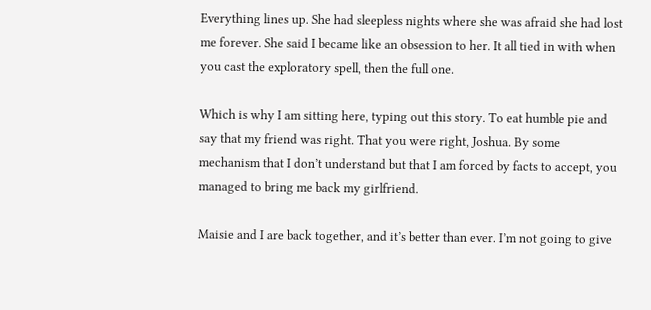Everything lines up. She had sleepless nights where she was afraid she had lost me forever. She said I became like an obsession to her. It all tied in with when you cast the exploratory spell, then the full one.

Which is why I am sitting here, typing out this story. To eat humble pie and say that my friend was right. That you were right, Joshua. By some mechanism that I don’t understand but that I am forced by facts to accept, you managed to bring me back my girlfriend.

Maisie and I are back together, and it’s better than ever. I’m not going to give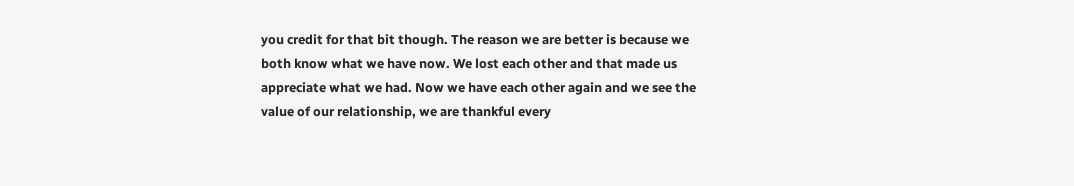you credit for that bit though. The reason we are better is because we both know what we have now. We lost each other and that made us appreciate what we had. Now we have each other again and we see the value of our relationship, we are thankful every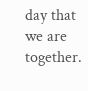day that we are together.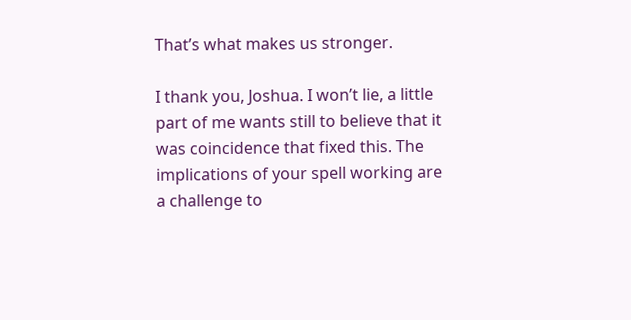That’s what makes us stronger.

I thank you, Joshua. I won’t lie, a little part of me wants still to believe that it was coincidence that fixed this. The implications of your spell working are a challenge to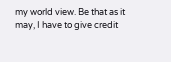my world view. Be that as it may, I have to give credit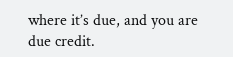where it’s due, and you are due credit.